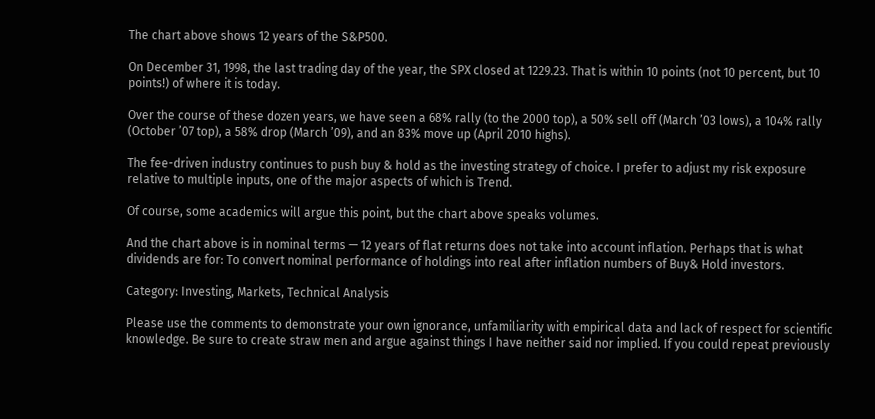The chart above shows 12 years of the S&P500.

On December 31, 1998, the last trading day of the year, the SPX closed at 1229.23. That is within 10 points (not 10 percent, but 10 points!) of where it is today.

Over the course of these dozen years, we have seen a 68% rally (to the 2000 top), a 50% sell off (March ’03 lows), a 104% rally (October ’07 top), a 58% drop (March ’09), and an 83% move up (April 2010 highs).

The fee-driven industry continues to push buy & hold as the investing strategy of choice. I prefer to adjust my risk exposure relative to multiple inputs, one of the major aspects of which is Trend.

Of course, some academics will argue this point, but the chart above speaks volumes.

And the chart above is in nominal terms — 12 years of flat returns does not take into account inflation. Perhaps that is what dividends are for: To convert nominal performance of holdings into real after inflation numbers of Buy& Hold investors.

Category: Investing, Markets, Technical Analysis

Please use the comments to demonstrate your own ignorance, unfamiliarity with empirical data and lack of respect for scientific knowledge. Be sure to create straw men and argue against things I have neither said nor implied. If you could repeat previously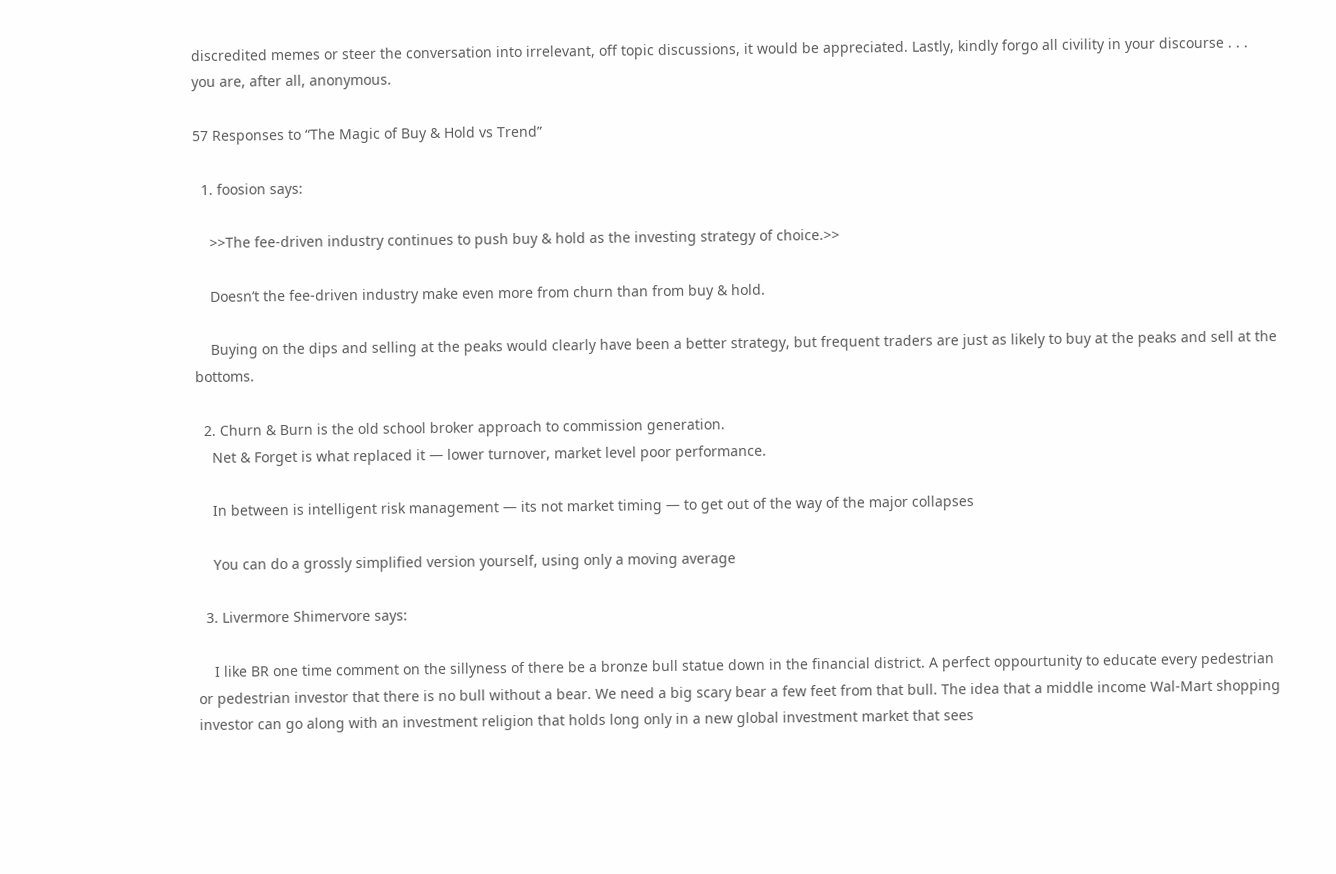discredited memes or steer the conversation into irrelevant, off topic discussions, it would be appreciated. Lastly, kindly forgo all civility in your discourse . . . you are, after all, anonymous.

57 Responses to “The Magic of Buy & Hold vs Trend”

  1. foosion says:

    >>The fee-driven industry continues to push buy & hold as the investing strategy of choice.>>

    Doesn’t the fee-driven industry make even more from churn than from buy & hold.

    Buying on the dips and selling at the peaks would clearly have been a better strategy, but frequent traders are just as likely to buy at the peaks and sell at the bottoms.

  2. Churn & Burn is the old school broker approach to commission generation.
    Net & Forget is what replaced it — lower turnover, market level poor performance.

    In between is intelligent risk management — its not market timing — to get out of the way of the major collapses

    You can do a grossly simplified version yourself, using only a moving average

  3. Livermore Shimervore says:

    I like BR one time comment on the sillyness of there be a bronze bull statue down in the financial district. A perfect oppourtunity to educate every pedestrian or pedestrian investor that there is no bull without a bear. We need a big scary bear a few feet from that bull. The idea that a middle income Wal-Mart shopping investor can go along with an investment religion that holds long only in a new global investment market that sees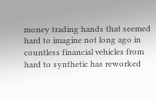money trading hands that seemed hard to imagine not long ago in countless financial vehicles from hard to synthetic has reworked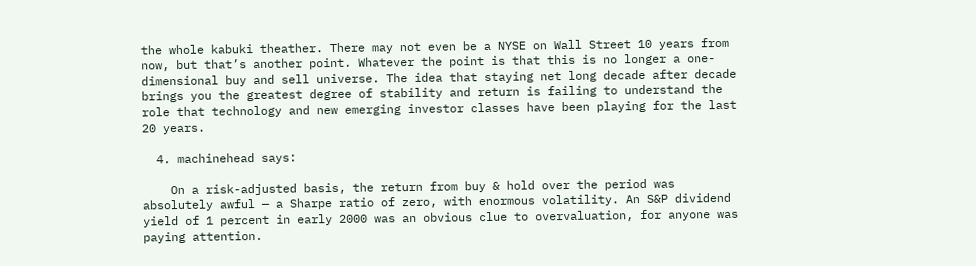the whole kabuki theather. There may not even be a NYSE on Wall Street 10 years from now, but that’s another point. Whatever the point is that this is no longer a one-dimensional buy and sell universe. The idea that staying net long decade after decade brings you the greatest degree of stability and return is failing to understand the role that technology and new emerging investor classes have been playing for the last 20 years.

  4. machinehead says:

    On a risk-adjusted basis, the return from buy & hold over the period was absolutely awful — a Sharpe ratio of zero, with enormous volatility. An S&P dividend yield of 1 percent in early 2000 was an obvious clue to overvaluation, for anyone was paying attention.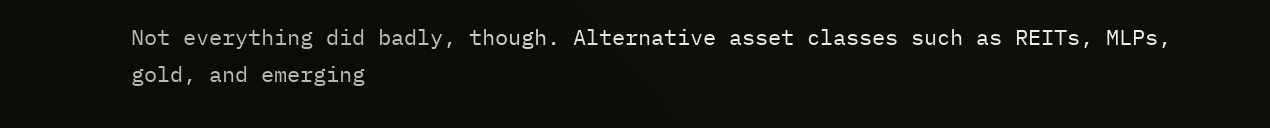Not everything did badly, though. Alternative asset classes such as REITs, MLPs, gold, and emerging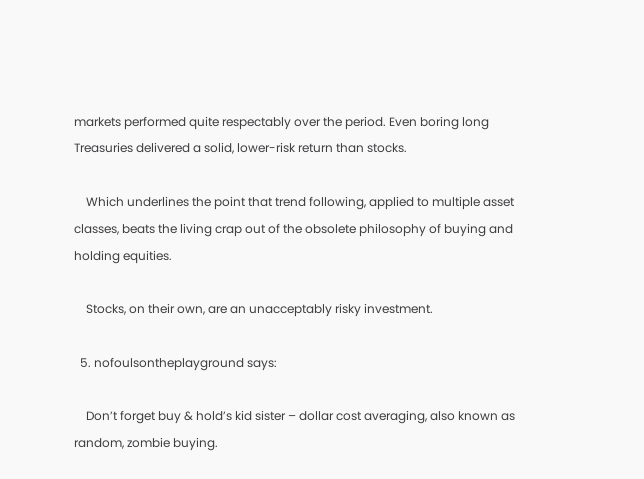markets performed quite respectably over the period. Even boring long Treasuries delivered a solid, lower-risk return than stocks.

    Which underlines the point that trend following, applied to multiple asset classes, beats the living crap out of the obsolete philosophy of buying and holding equities.

    Stocks, on their own, are an unacceptably risky investment.

  5. nofoulsontheplayground says:

    Don’t forget buy & hold’s kid sister – dollar cost averaging, also known as random, zombie buying.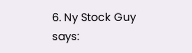6. Ny Stock Guy says: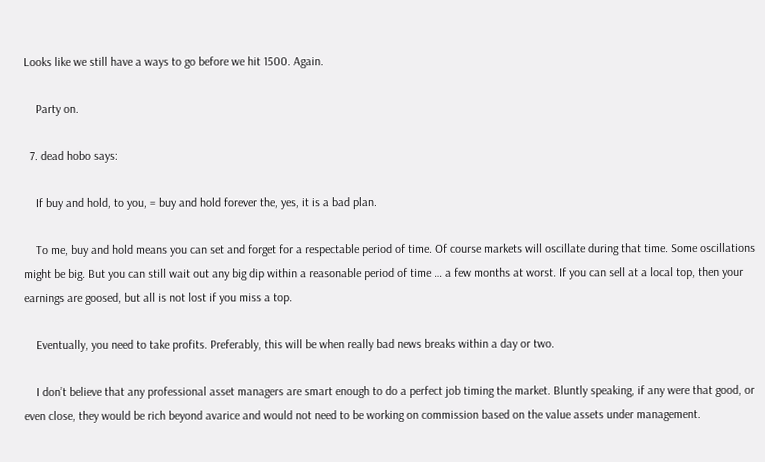Looks like we still have a ways to go before we hit 1500. Again.

    Party on.

  7. dead hobo says:

    If buy and hold, to you, = buy and hold forever the, yes, it is a bad plan.

    To me, buy and hold means you can set and forget for a respectable period of time. Of course markets will oscillate during that time. Some oscillations might be big. But you can still wait out any big dip within a reasonable period of time … a few months at worst. If you can sell at a local top, then your earnings are goosed, but all is not lost if you miss a top.

    Eventually, you need to take profits. Preferably, this will be when really bad news breaks within a day or two.

    I don’t believe that any professional asset managers are smart enough to do a perfect job timing the market. Bluntly speaking, if any were that good, or even close, they would be rich beyond avarice and would not need to be working on commission based on the value assets under management.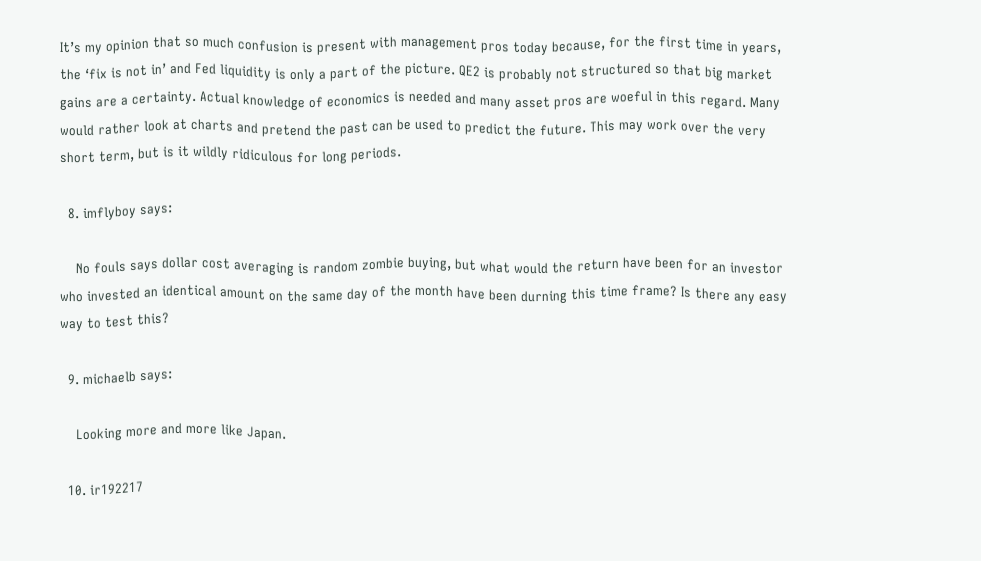It’s my opinion that so much confusion is present with management pros today because, for the first time in years, the ‘fix is not in’ and Fed liquidity is only a part of the picture. QE2 is probably not structured so that big market gains are a certainty. Actual knowledge of economics is needed and many asset pros are woeful in this regard. Many would rather look at charts and pretend the past can be used to predict the future. This may work over the very short term, but is it wildly ridiculous for long periods.

  8. imflyboy says:

    No fouls says dollar cost averaging is random zombie buying, but what would the return have been for an investor who invested an identical amount on the same day of the month have been durning this time frame? Is there any easy way to test this?

  9. michaelb says:

    Looking more and more like Japan.

  10. ir192217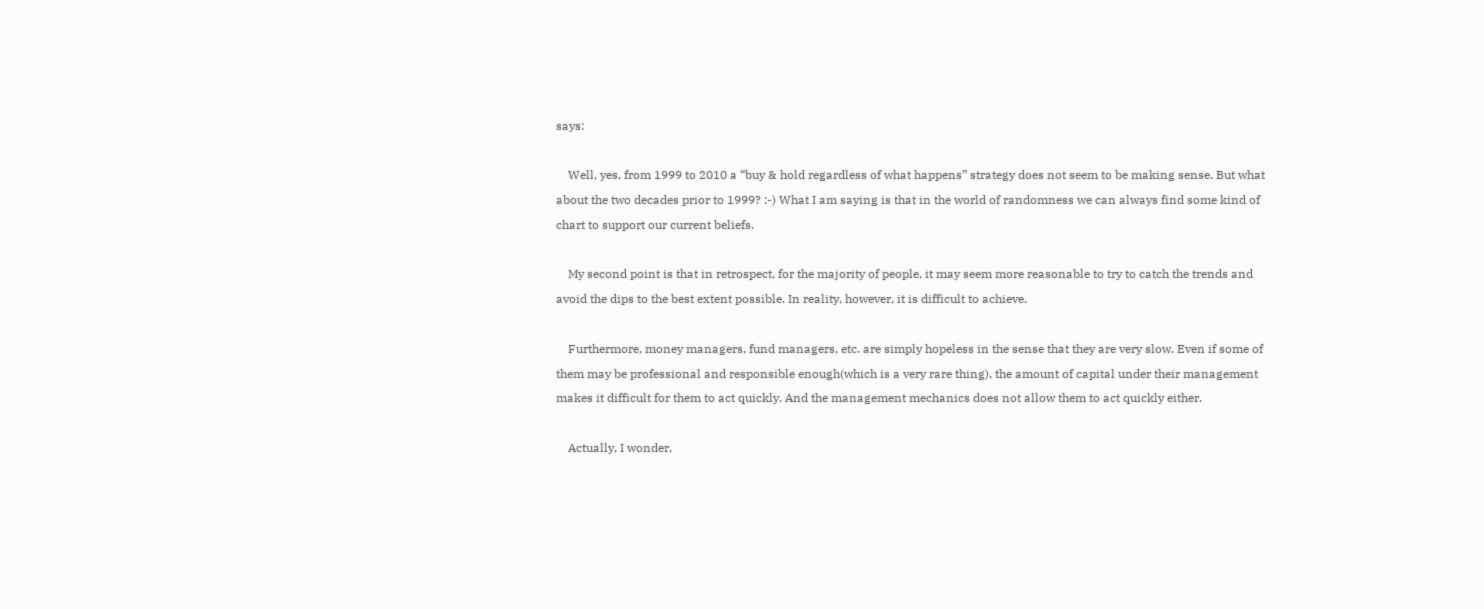says:

    Well, yes, from 1999 to 2010 a “buy & hold regardless of what happens” strategy does not seem to be making sense. But what about the two decades prior to 1999? :-) What I am saying is that in the world of randomness we can always find some kind of chart to support our current beliefs.

    My second point is that in retrospect, for the majority of people, it may seem more reasonable to try to catch the trends and avoid the dips to the best extent possible. In reality, however, it is difficult to achieve.

    Furthermore, money managers, fund managers, etc. are simply hopeless in the sense that they are very slow. Even if some of them may be professional and responsible enough(which is a very rare thing), the amount of capital under their management makes it difficult for them to act quickly. And the management mechanics does not allow them to act quickly either.

    Actually, I wonder,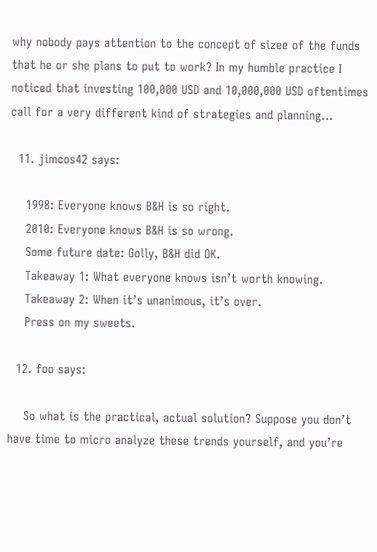why nobody pays attention to the concept of sizee of the funds that he or she plans to put to work? In my humble practice I noticed that investing 100,000 USD and 10,000,000 USD oftentimes call for a very different kind of strategies and planning…

  11. jimcos42 says:

    1998: Everyone knows B&H is so right.
    2010: Everyone knows B&H is so wrong.
    Some future date: Golly, B&H did OK.
    Takeaway 1: What everyone knows isn’t worth knowing.
    Takeaway 2: When it’s unanimous, it’s over.
    Press on my sweets.

  12. foo says:

    So what is the practical, actual solution? Suppose you don’t have time to micro analyze these trends yourself, and you’re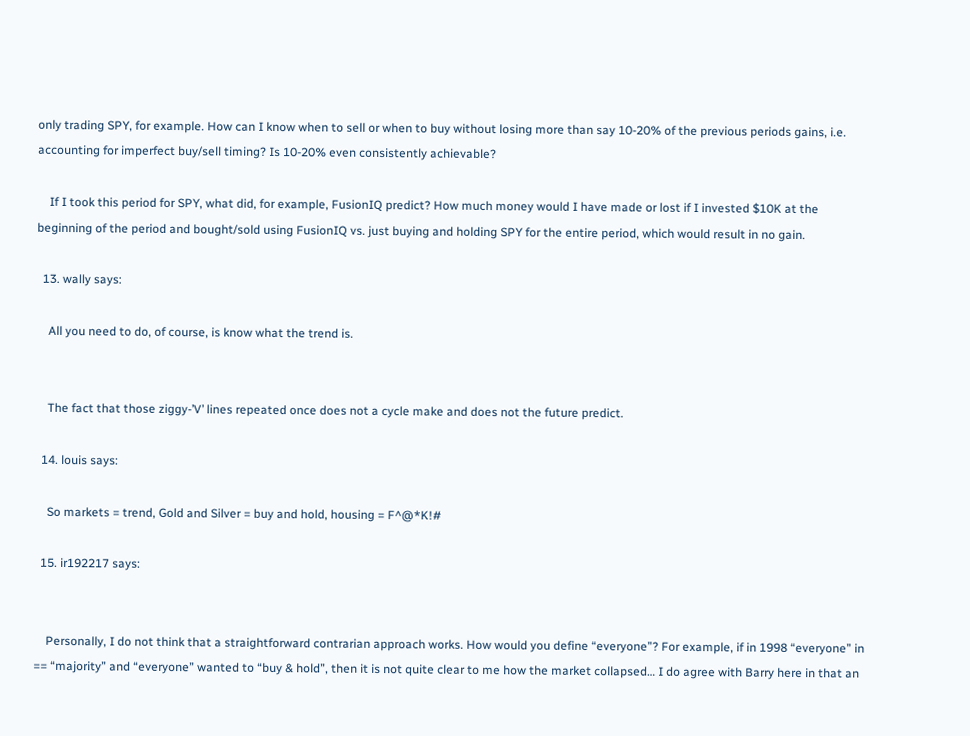only trading SPY, for example. How can I know when to sell or when to buy without losing more than say 10-20% of the previous periods gains, i.e. accounting for imperfect buy/sell timing? Is 10-20% even consistently achievable?

    If I took this period for SPY, what did, for example, FusionIQ predict? How much money would I have made or lost if I invested $10K at the beginning of the period and bought/sold using FusionIQ vs. just buying and holding SPY for the entire period, which would result in no gain.

  13. wally says:

    All you need to do, of course, is know what the trend is.


    The fact that those ziggy-’V’ lines repeated once does not a cycle make and does not the future predict.

  14. louis says:

    So markets = trend, Gold and Silver = buy and hold, housing = F^@*K!#

  15. ir192217 says:


    Personally, I do not think that a straightforward contrarian approach works. How would you define “everyone”? For example, if in 1998 “everyone” in == “majority” and “everyone” wanted to “buy & hold”, then it is not quite clear to me how the market collapsed… I do agree with Barry here in that an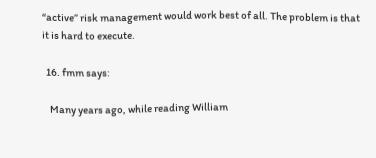“active” risk management would work best of all. The problem is that it is hard to execute.

  16. fmm says:

    Many years ago, while reading William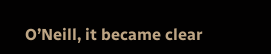O’Neill, it became clear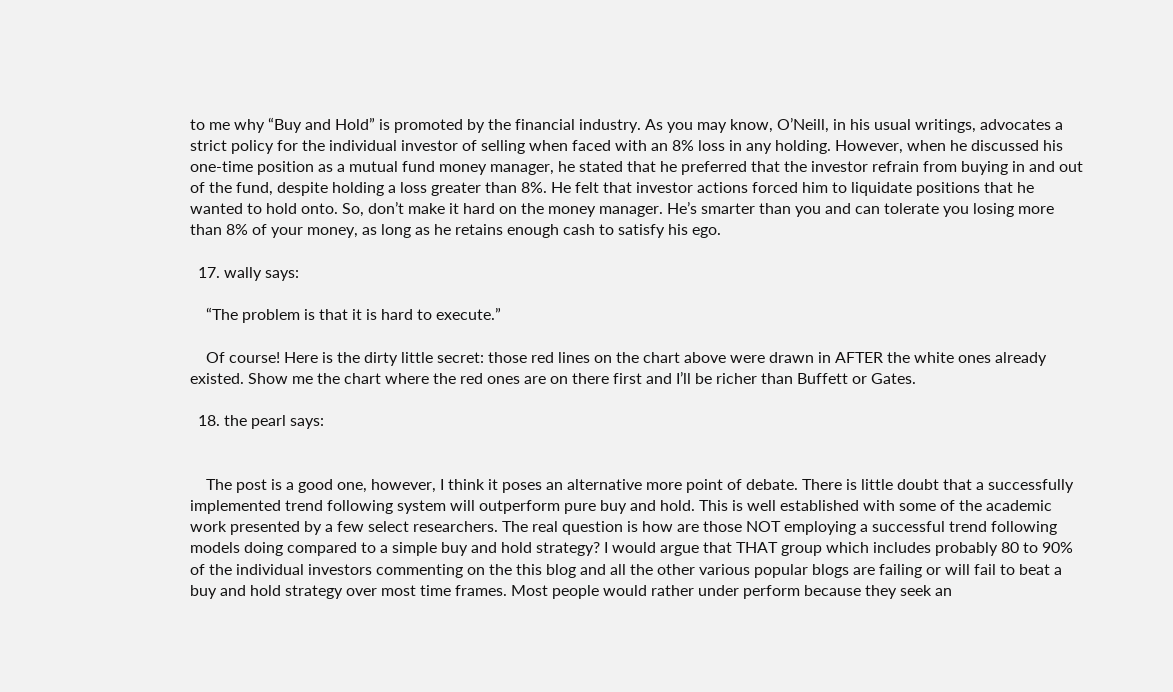to me why “Buy and Hold” is promoted by the financial industry. As you may know, O’Neill, in his usual writings, advocates a strict policy for the individual investor of selling when faced with an 8% loss in any holding. However, when he discussed his one-time position as a mutual fund money manager, he stated that he preferred that the investor refrain from buying in and out of the fund, despite holding a loss greater than 8%. He felt that investor actions forced him to liquidate positions that he wanted to hold onto. So, don’t make it hard on the money manager. He’s smarter than you and can tolerate you losing more than 8% of your money, as long as he retains enough cash to satisfy his ego.

  17. wally says:

    “The problem is that it is hard to execute.”

    Of course! Here is the dirty little secret: those red lines on the chart above were drawn in AFTER the white ones already existed. Show me the chart where the red ones are on there first and I’ll be richer than Buffett or Gates.

  18. the pearl says:


    The post is a good one, however, I think it poses an alternative more point of debate. There is little doubt that a successfully implemented trend following system will outperform pure buy and hold. This is well established with some of the academic work presented by a few select researchers. The real question is how are those NOT employing a successful trend following models doing compared to a simple buy and hold strategy? I would argue that THAT group which includes probably 80 to 90% of the individual investors commenting on the this blog and all the other various popular blogs are failing or will fail to beat a buy and hold strategy over most time frames. Most people would rather under perform because they seek an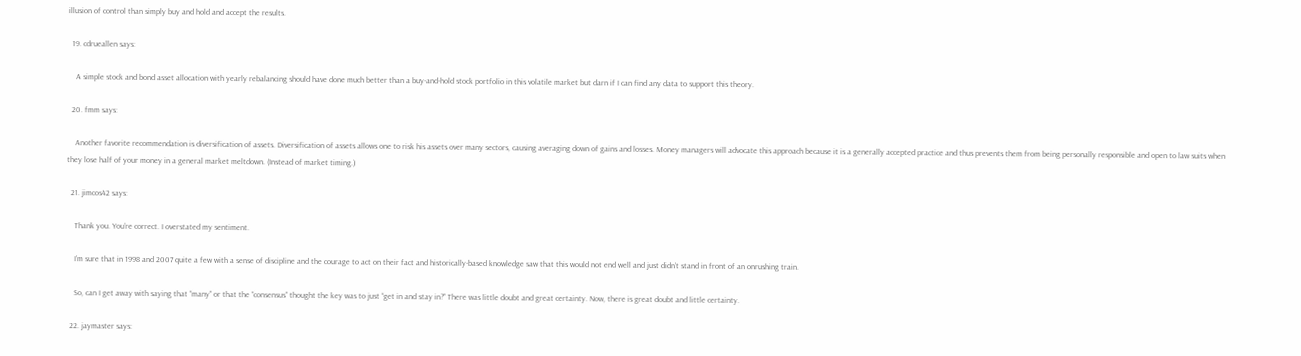illusion of control than simply buy and hold and accept the results.

  19. cdrueallen says:

    A simple stock and bond asset allocation with yearly rebalancing should have done much better than a buy-and-hold stock portfolio in this volatile market but darn if I can find any data to support this theory.

  20. fmm says:

    Another favorite recommendation is diversification of assets. Diversification of assets allows one to risk his assets over many sectors, causing averaging down of gains and losses. Money managers will advocate this approach because it is a generally accepted practice and thus prevents them from being personally responsible and open to law suits when they lose half of your money in a general market meltdown. (Instead of market timing.)

  21. jimcos42 says:

    Thank you. You’re correct. I overstated my sentiment.

    I’m sure that in 1998 and 2007 quite a few with a sense of discipline and the courage to act on their fact and historically-based knowledge saw that this would not end well and just didn’t stand in front of an onrushing train.

    So, can I get away with saying that “many” or that the “consensus” thought the key was to just “get in and stay in?” There was little doubt and great certainty. Now, there is great doubt and little certainty.

  22. jaymaster says: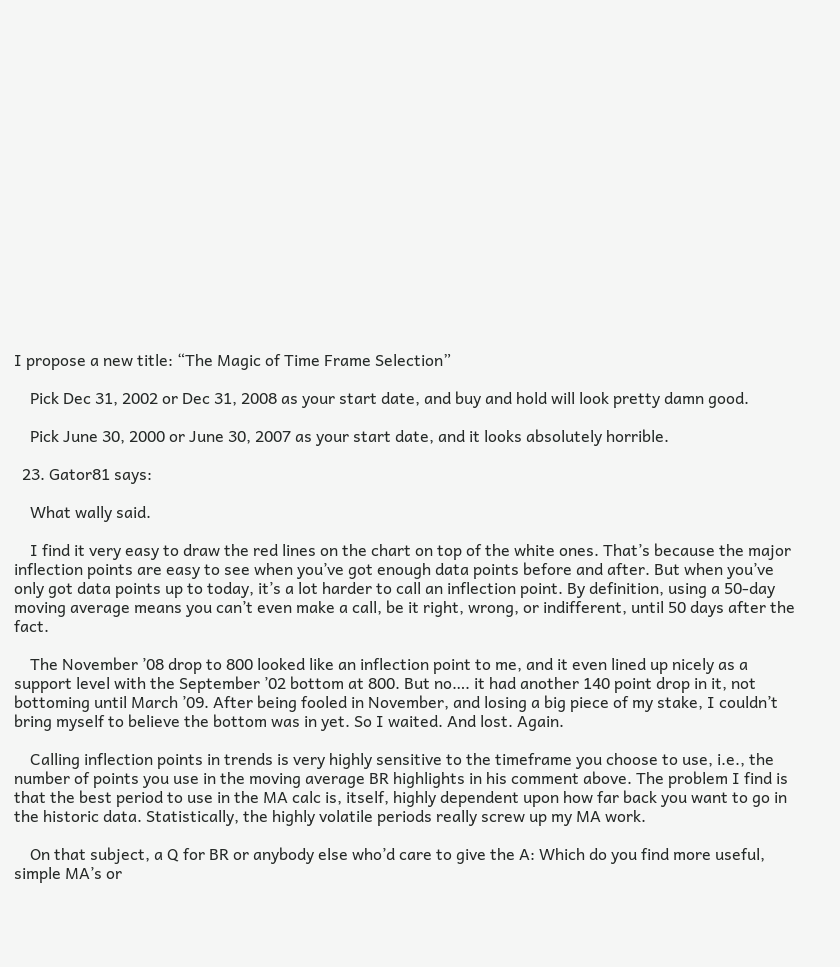I propose a new title: “The Magic of Time Frame Selection”

    Pick Dec 31, 2002 or Dec 31, 2008 as your start date, and buy and hold will look pretty damn good.

    Pick June 30, 2000 or June 30, 2007 as your start date, and it looks absolutely horrible.

  23. Gator81 says:

    What wally said.

    I find it very easy to draw the red lines on the chart on top of the white ones. That’s because the major inflection points are easy to see when you’ve got enough data points before and after. But when you’ve only got data points up to today, it’s a lot harder to call an inflection point. By definition, using a 50-day moving average means you can’t even make a call, be it right, wrong, or indifferent, until 50 days after the fact.

    The November ’08 drop to 800 looked like an inflection point to me, and it even lined up nicely as a support level with the September ’02 bottom at 800. But no…. it had another 140 point drop in it, not bottoming until March ’09. After being fooled in November, and losing a big piece of my stake, I couldn’t bring myself to believe the bottom was in yet. So I waited. And lost. Again.

    Calling inflection points in trends is very highly sensitive to the timeframe you choose to use, i.e., the number of points you use in the moving average BR highlights in his comment above. The problem I find is that the best period to use in the MA calc is, itself, highly dependent upon how far back you want to go in the historic data. Statistically, the highly volatile periods really screw up my MA work.

    On that subject, a Q for BR or anybody else who’d care to give the A: Which do you find more useful, simple MA’s or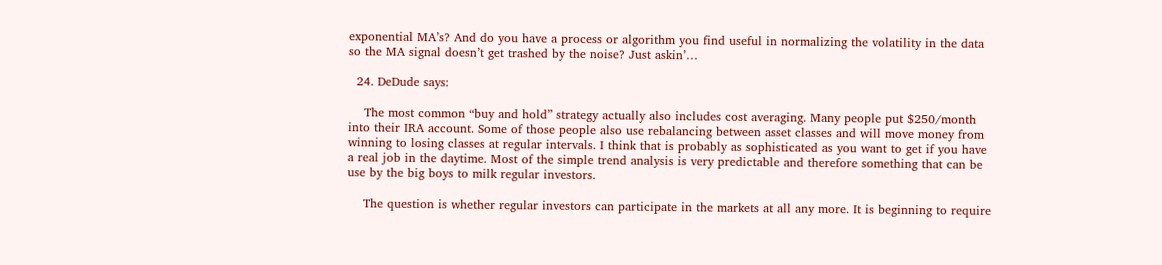exponential MA’s? And do you have a process or algorithm you find useful in normalizing the volatility in the data so the MA signal doesn’t get trashed by the noise? Just askin’…

  24. DeDude says:

    The most common “buy and hold” strategy actually also includes cost averaging. Many people put $250/month into their IRA account. Some of those people also use rebalancing between asset classes and will move money from winning to losing classes at regular intervals. I think that is probably as sophisticated as you want to get if you have a real job in the daytime. Most of the simple trend analysis is very predictable and therefore something that can be use by the big boys to milk regular investors.

    The question is whether regular investors can participate in the markets at all any more. It is beginning to require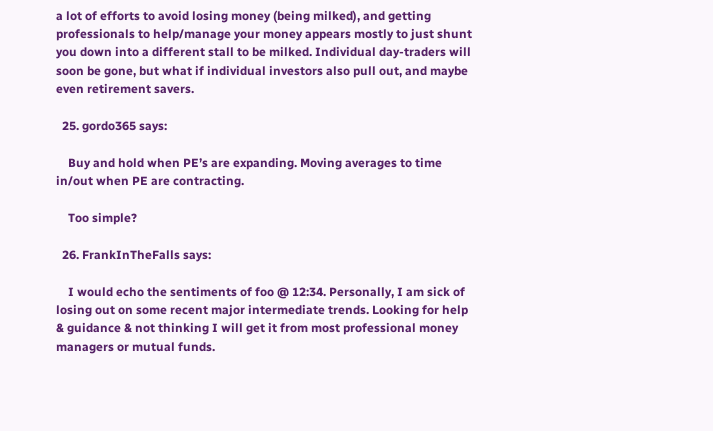a lot of efforts to avoid losing money (being milked), and getting professionals to help/manage your money appears mostly to just shunt you down into a different stall to be milked. Individual day-traders will soon be gone, but what if individual investors also pull out, and maybe even retirement savers.

  25. gordo365 says:

    Buy and hold when PE’s are expanding. Moving averages to time in/out when PE are contracting.

    Too simple?

  26. FrankInTheFalls says:

    I would echo the sentiments of foo @ 12:34. Personally, I am sick of losing out on some recent major intermediate trends. Looking for help & guidance & not thinking I will get it from most professional money managers or mutual funds.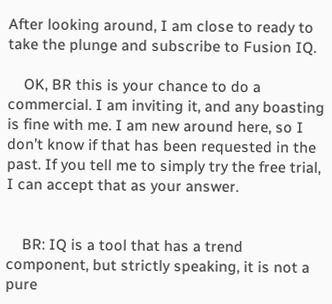After looking around, I am close to ready to take the plunge and subscribe to Fusion IQ.

    OK, BR this is your chance to do a commercial. I am inviting it, and any boasting is fine with me. I am new around here, so I don’t know if that has been requested in the past. If you tell me to simply try the free trial, I can accept that as your answer.


    BR: IQ is a tool that has a trend component, but strictly speaking, it is not a pure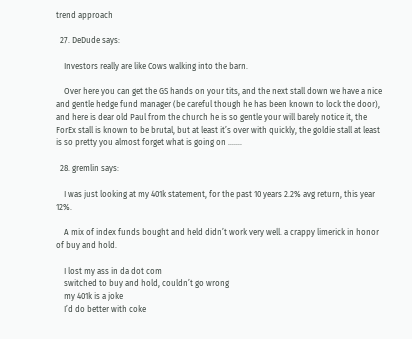trend approach

  27. DeDude says:

    Investors really are like Cows walking into the barn.

    Over here you can get the GS hands on your tits, and the next stall down we have a nice and gentle hedge fund manager (be careful though he has been known to lock the door), and here is dear old Paul from the church he is so gentle your will barely notice it, the ForEx stall is known to be brutal, but at least it’s over with quickly, the goldie stall at least is so pretty you almost forget what is going on …….

  28. gremlin says:

    I was just looking at my 401k statement, for the past 10 years 2.2% avg return, this year 12%.

    A mix of index funds bought and held didn’t work very well. a crappy limerick in honor of buy and hold.

    I lost my ass in da dot com
    switched to buy and hold, couldn’t go wrong
    my 401k is a joke
    I’d do better with coke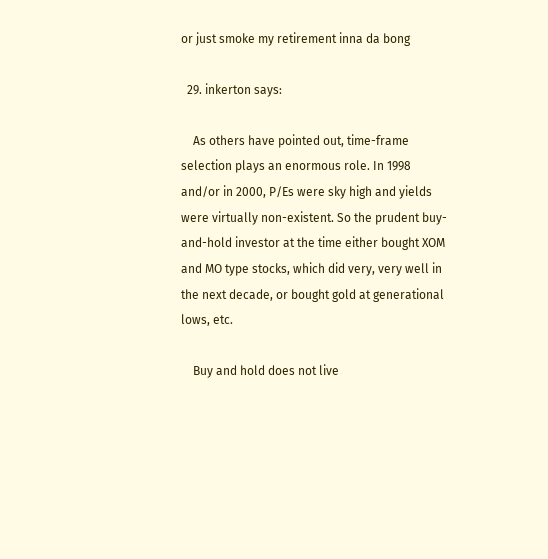or just smoke my retirement inna da bong

  29. inkerton says:

    As others have pointed out, time-frame selection plays an enormous role. In 1998 and/or in 2000, P/Es were sky high and yields were virtually non-existent. So the prudent buy-and-hold investor at the time either bought XOM and MO type stocks, which did very, very well in the next decade, or bought gold at generational lows, etc.

    Buy and hold does not live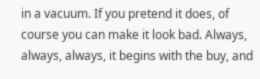in a vacuum. If you pretend it does, of course you can make it look bad. Always, always, always, it begins with the buy, and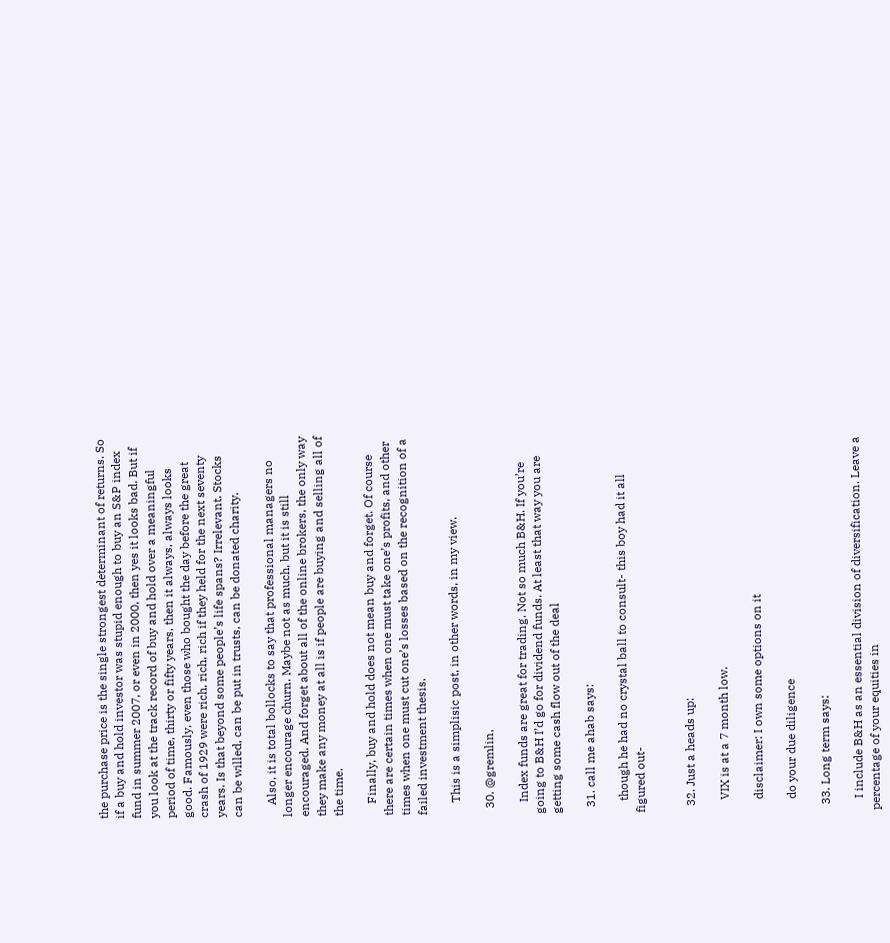the purchase price is the single strongest determinant of returns. So if a buy and hold investor was stupid enough to buy an S&P index fund in summer 2007, or even in 2000, then yes it looks bad. But if you look at the track record of buy and hold over a meaningful period of time, thirty or fifty years, then it always, always looks good. Famously, even those who bought the day before the great crash of 1929 were rich, rich, rich if they held for the next seventy years. Is that beyond some people’s life spans? Irrelevant. Stocks can be willed, can be put in trusts, can be donated charity.

    Also, it is total bollocks to say that professional managers no longer encourage churn. Maybe not as much, but it is still encouraged. And forget about all of the online brokers, the only way they make any money at all is if people are buying and selling all of the time.

    Finally, buy and hold does not mean buy and forget. Of course there are certain times when one must take one’s profits, and other times when one must cut one’s losses based on the recognition of a failed investment thesis.

    This is a simplisic post, in other words, in my view.

  30. @gremlin,

    Index funds are great for trading. Not so much B&H. If you’re going to B&H I’d go for dividend funds. At least that way you are getting some cash flow out of the deal

  31. call me ahab says:

    though he had no crystal ball to consult- this boy had it all figured out-


  32. Just a heads up:

    VIX is at a 7 month low.

    disclaimer: I own some options on it

    do your due diligence

  33. Long term says:

    I include B&H as an essential division of diversification. Leave a percentage of your equities in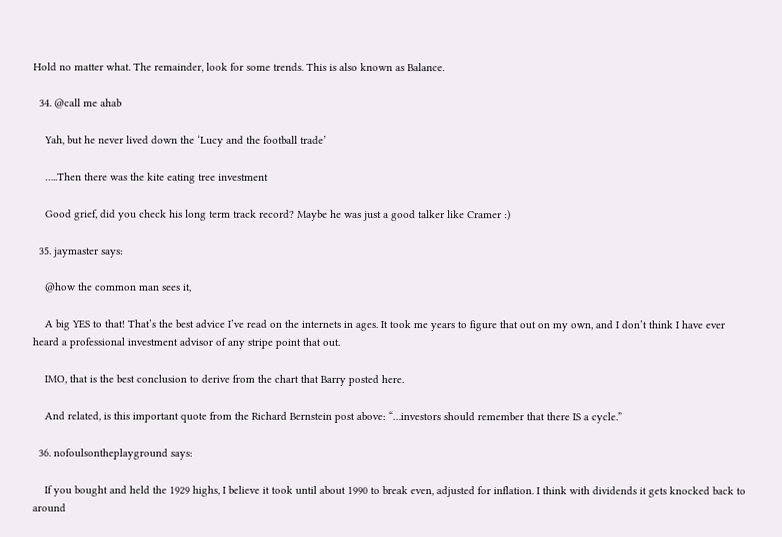Hold no matter what. The remainder, look for some trends. This is also known as Balance.

  34. @call me ahab

    Yah, but he never lived down the ‘Lucy and the football trade’

    …..Then there was the kite eating tree investment

    Good grief, did you check his long term track record? Maybe he was just a good talker like Cramer :)

  35. jaymaster says:

    @how the common man sees it,

    A big YES to that! That’s the best advice I’ve read on the internets in ages. It took me years to figure that out on my own, and I don’t think I have ever heard a professional investment advisor of any stripe point that out.

    IMO, that is the best conclusion to derive from the chart that Barry posted here.

    And related, is this important quote from the Richard Bernstein post above: “…investors should remember that there IS a cycle.”

  36. nofoulsontheplayground says:

    If you bought and held the 1929 highs, I believe it took until about 1990 to break even, adjusted for inflation. I think with dividends it gets knocked back to around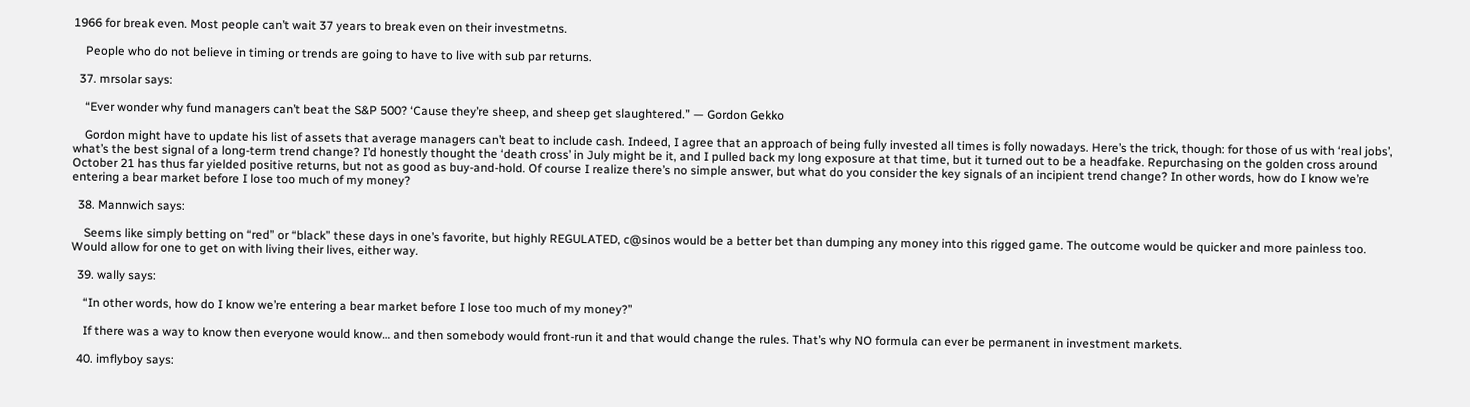1966 for break even. Most people can’t wait 37 years to break even on their investmetns.

    People who do not believe in timing or trends are going to have to live with sub par returns.

  37. mrsolar says:

    “Ever wonder why fund managers can’t beat the S&P 500? ‘Cause they’re sheep, and sheep get slaughtered.” — Gordon Gekko

    Gordon might have to update his list of assets that average managers can’t beat to include cash. Indeed, I agree that an approach of being fully invested all times is folly nowadays. Here’s the trick, though: for those of us with ‘real jobs’, what’s the best signal of a long-term trend change? I’d honestly thought the ‘death cross’ in July might be it, and I pulled back my long exposure at that time, but it turned out to be a headfake. Repurchasing on the golden cross around October 21 has thus far yielded positive returns, but not as good as buy-and-hold. Of course I realize there’s no simple answer, but what do you consider the key signals of an incipient trend change? In other words, how do I know we’re entering a bear market before I lose too much of my money?

  38. Mannwich says:

    Seems like simply betting on “red” or “black” these days in one’s favorite, but highly REGULATED, c@sinos would be a better bet than dumping any money into this rigged game. The outcome would be quicker and more painless too. Would allow for one to get on with living their lives, either way.

  39. wally says:

    “In other words, how do I know we’re entering a bear market before I lose too much of my money?”

    If there was a way to know then everyone would know… and then somebody would front-run it and that would change the rules. That’s why NO formula can ever be permanent in investment markets.

  40. imflyboy says: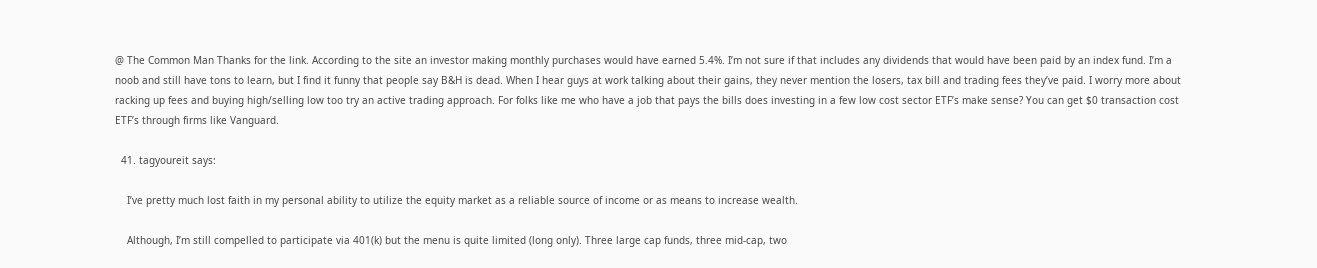@ The Common Man Thanks for the link. According to the site an investor making monthly purchases would have earned 5.4%. I’m not sure if that includes any dividends that would have been paid by an index fund. I’m a noob and still have tons to learn, but I find it funny that people say B&H is dead. When I hear guys at work talking about their gains, they never mention the losers, tax bill and trading fees they’ve paid. I worry more about racking up fees and buying high/selling low too try an active trading approach. For folks like me who have a job that pays the bills does investing in a few low cost sector ETF’s make sense? You can get $0 transaction cost ETF’s through firms like Vanguard.

  41. tagyoureit says:

    I’ve pretty much lost faith in my personal ability to utilize the equity market as a reliable source of income or as means to increase wealth.

    Although, I’m still compelled to participate via 401(k) but the menu is quite limited (long only). Three large cap funds, three mid-cap, two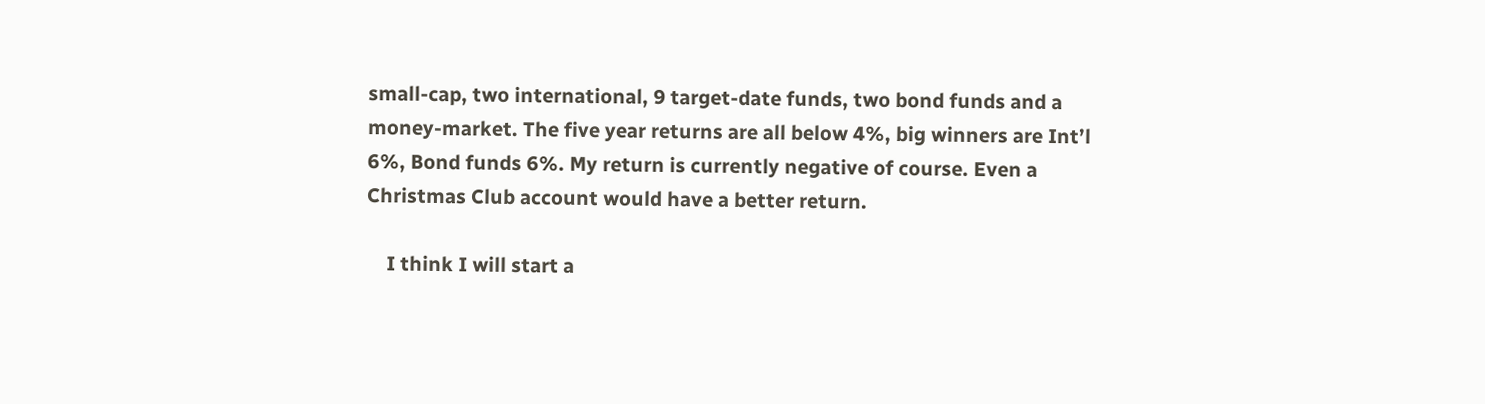small-cap, two international, 9 target-date funds, two bond funds and a money-market. The five year returns are all below 4%, big winners are Int’l 6%, Bond funds 6%. My return is currently negative of course. Even a Christmas Club account would have a better return.

    I think I will start a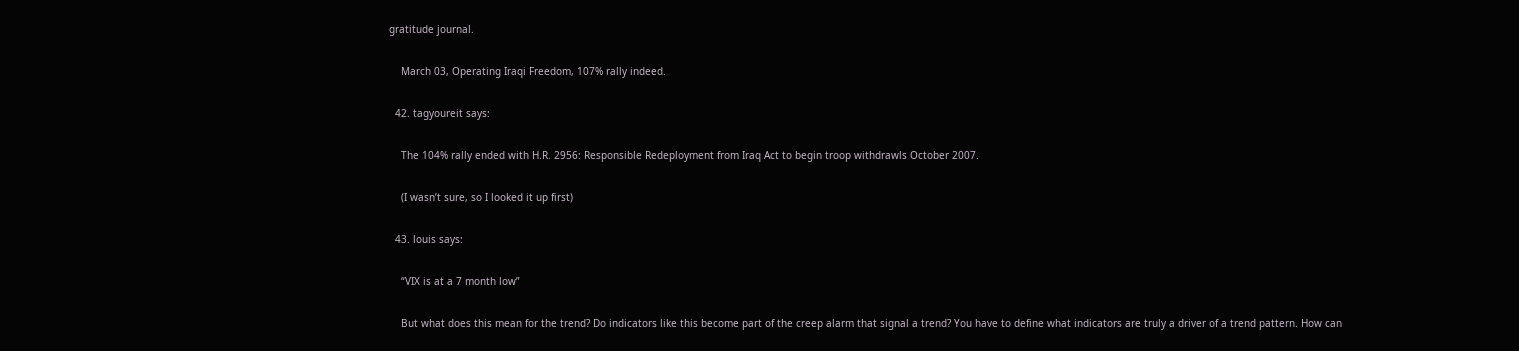gratitude journal.

    March 03, Operating Iraqi Freedom, 107% rally indeed.

  42. tagyoureit says:

    The 104% rally ended with H.R. 2956: Responsible Redeployment from Iraq Act to begin troop withdrawls October 2007.

    (I wasn’t sure, so I looked it up first)

  43. louis says:

    “VIX is at a 7 month low”

    But what does this mean for the trend? Do indicators like this become part of the creep alarm that signal a trend? You have to define what indicators are truly a driver of a trend pattern. How can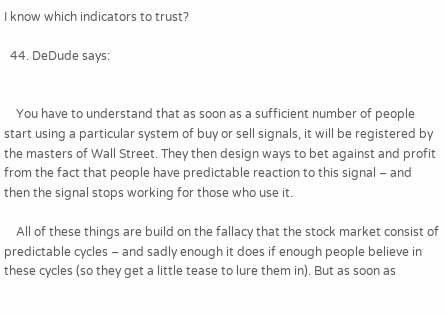I know which indicators to trust?

  44. DeDude says:


    You have to understand that as soon as a sufficient number of people start using a particular system of buy or sell signals, it will be registered by the masters of Wall Street. They then design ways to bet against and profit from the fact that people have predictable reaction to this signal – and then the signal stops working for those who use it.

    All of these things are build on the fallacy that the stock market consist of predictable cycles – and sadly enough it does if enough people believe in these cycles (so they get a little tease to lure them in). But as soon as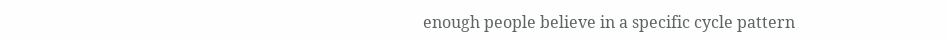enough people believe in a specific cycle pattern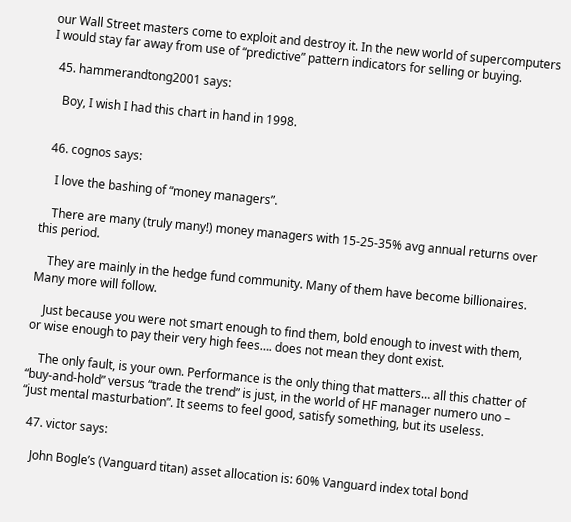our Wall Street masters come to exploit and destroy it. In the new world of supercomputers I would stay far away from use of “predictive” pattern indicators for selling or buying.

  45. hammerandtong2001 says:

    Boy, I wish I had this chart in hand in 1998.


  46. cognos says:

    I love the bashing of “money managers”.

    There are many (truly many!) money managers with 15-25-35% avg annual returns over this period.

    They are mainly in the hedge fund community. Many of them have become billionaires. Many more will follow.

    Just because you were not smart enough to find them, bold enough to invest with them, or wise enough to pay their very high fees…. does not mean they dont exist.

    The only fault, is your own. Performance is the only thing that matters… all this chatter of “buy-and-hold” versus “trade the trend” is just, in the world of HF manager numero uno – “just mental masturbation”. It seems to feel good, satisfy something, but its useless.

  47. victor says:

    John Bogle’s (Vanguard titan) asset allocation is: 60% Vanguard index total bond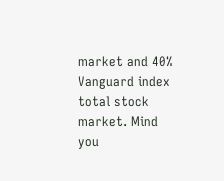market and 40% Vanguard index total stock market. Mind you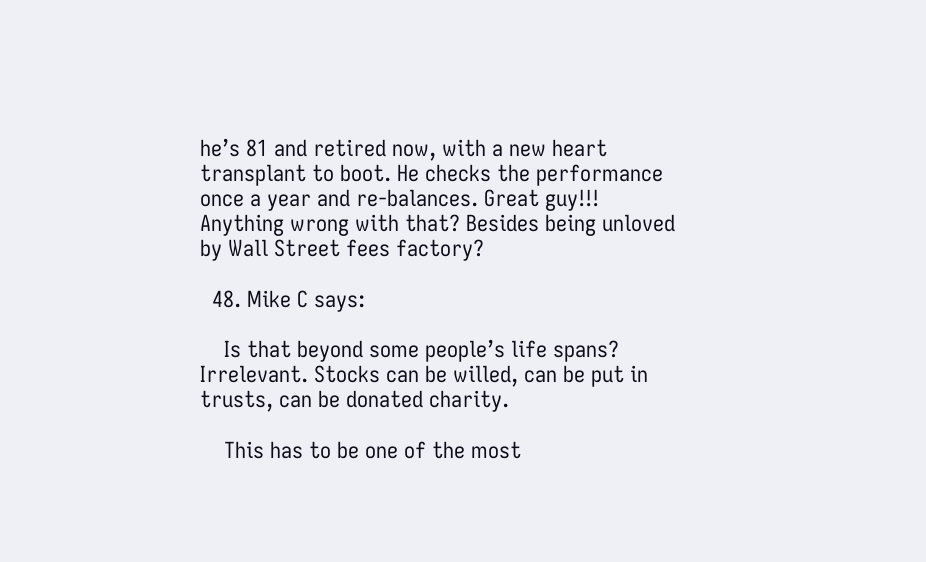he’s 81 and retired now, with a new heart transplant to boot. He checks the performance once a year and re-balances. Great guy!!! Anything wrong with that? Besides being unloved by Wall Street fees factory?

  48. Mike C says:

    Is that beyond some people’s life spans? Irrelevant. Stocks can be willed, can be put in trusts, can be donated charity.

    This has to be one of the most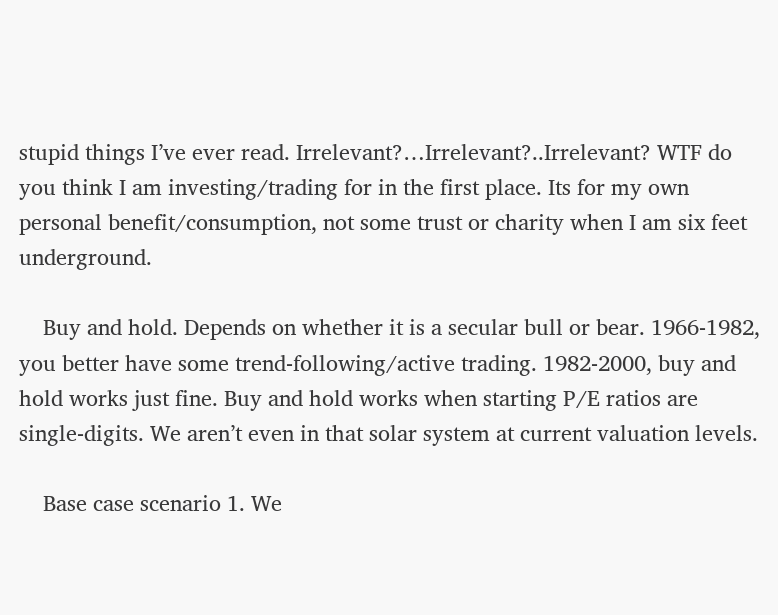stupid things I’ve ever read. Irrelevant?…Irrelevant?..Irrelevant? WTF do you think I am investing/trading for in the first place. Its for my own personal benefit/consumption, not some trust or charity when I am six feet underground.

    Buy and hold. Depends on whether it is a secular bull or bear. 1966-1982, you better have some trend-following/active trading. 1982-2000, buy and hold works just fine. Buy and hold works when starting P/E ratios are single-digits. We aren’t even in that solar system at current valuation levels.

    Base case scenario 1. We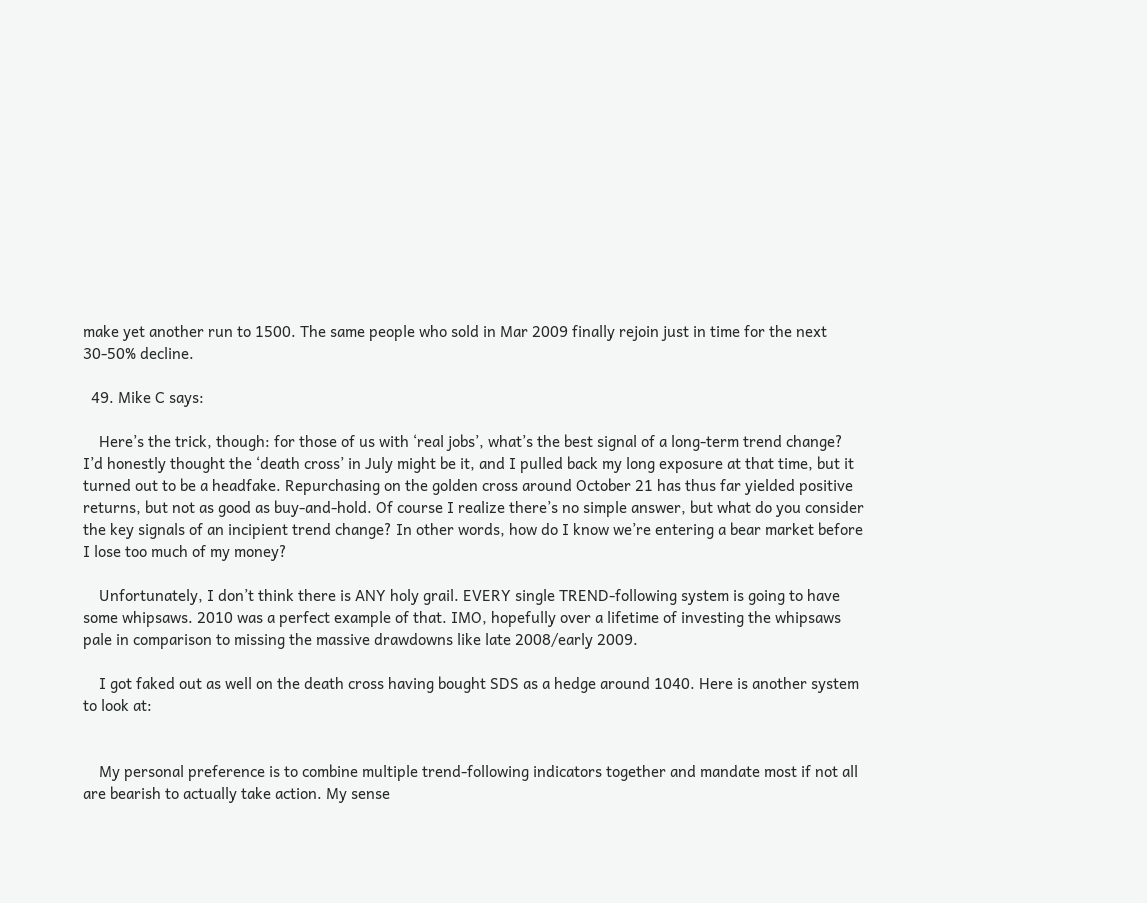make yet another run to 1500. The same people who sold in Mar 2009 finally rejoin just in time for the next 30-50% decline.

  49. Mike C says:

    Here’s the trick, though: for those of us with ‘real jobs’, what’s the best signal of a long-term trend change? I’d honestly thought the ‘death cross’ in July might be it, and I pulled back my long exposure at that time, but it turned out to be a headfake. Repurchasing on the golden cross around October 21 has thus far yielded positive returns, but not as good as buy-and-hold. Of course I realize there’s no simple answer, but what do you consider the key signals of an incipient trend change? In other words, how do I know we’re entering a bear market before I lose too much of my money?

    Unfortunately, I don’t think there is ANY holy grail. EVERY single TREND-following system is going to have some whipsaws. 2010 was a perfect example of that. IMO, hopefully over a lifetime of investing the whipsaws pale in comparison to missing the massive drawdowns like late 2008/early 2009.

    I got faked out as well on the death cross having bought SDS as a hedge around 1040. Here is another system to look at:


    My personal preference is to combine multiple trend-following indicators together and mandate most if not all are bearish to actually take action. My sense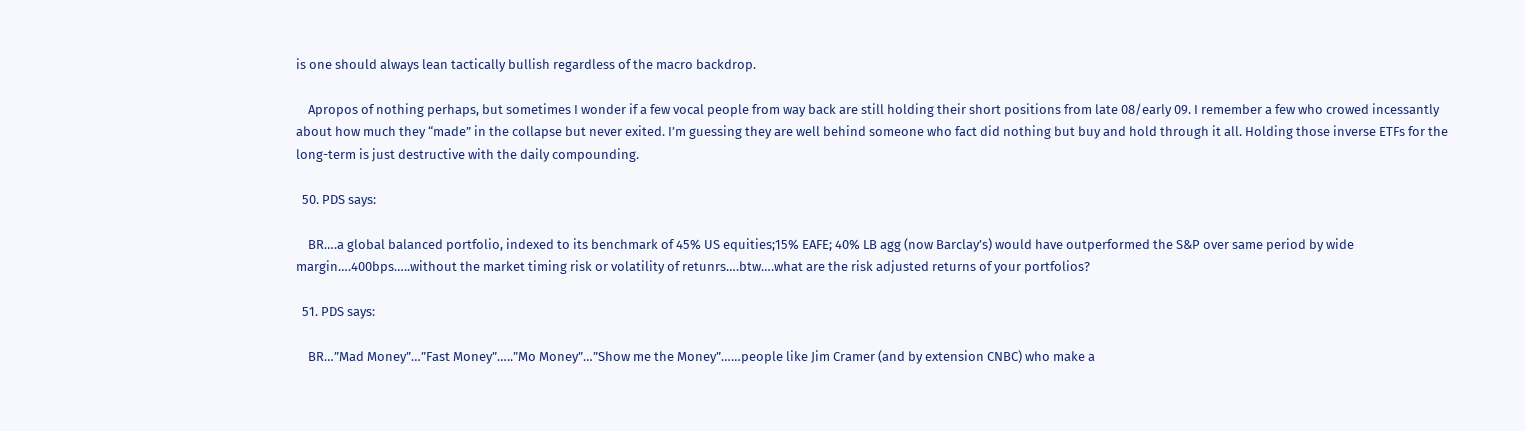is one should always lean tactically bullish regardless of the macro backdrop.

    Apropos of nothing perhaps, but sometimes I wonder if a few vocal people from way back are still holding their short positions from late 08/early 09. I remember a few who crowed incessantly about how much they “made” in the collapse but never exited. I’m guessing they are well behind someone who fact did nothing but buy and hold through it all. Holding those inverse ETFs for the long-term is just destructive with the daily compounding.

  50. PDS says:

    BR….a global balanced portfolio, indexed to its benchmark of 45% US equities;15% EAFE; 40% LB agg (now Barclay’s) would have outperformed the S&P over same period by wide margin….400bps…..without the market timing risk or volatility of retunrs….btw….what are the risk adjusted returns of your portfolios?

  51. PDS says:

    BR…”Mad Money”…”Fast Money”…..”Mo Money”…”Show me the Money”……people like Jim Cramer (and by extension CNBC) who make a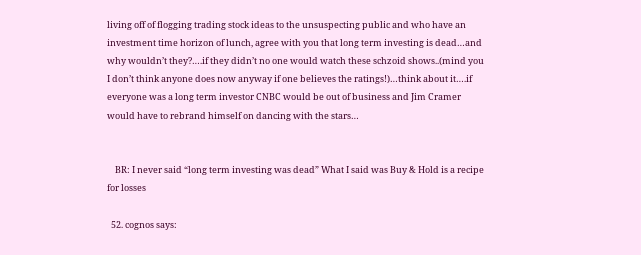living off of flogging trading stock ideas to the unsuspecting public and who have an investment time horizon of lunch, agree with you that long term investing is dead…and why wouldn’t they?….if they didn’t no one would watch these schzoid shows..(mind you I don’t think anyone does now anyway if one believes the ratings!)…think about it….if everyone was a long term investor CNBC would be out of business and Jim Cramer would have to rebrand himself on dancing with the stars…


    BR: I never said “long term investing was dead” What I said was Buy & Hold is a recipe for losses

  52. cognos says: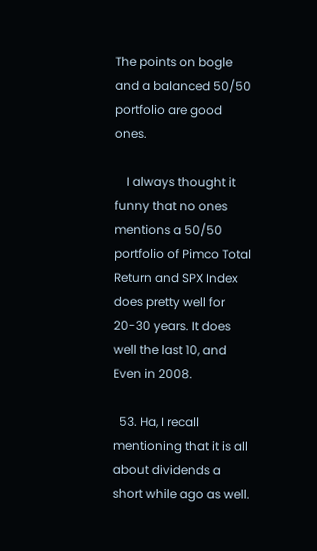The points on bogle and a balanced 50/50 portfolio are good ones.

    I always thought it funny that no ones mentions a 50/50 portfolio of Pimco Total Return and SPX Index does pretty well for 20-30 years. It does well the last 10, and Even in 2008.

  53. Ha, I recall mentioning that it is all about dividends a short while ago as well.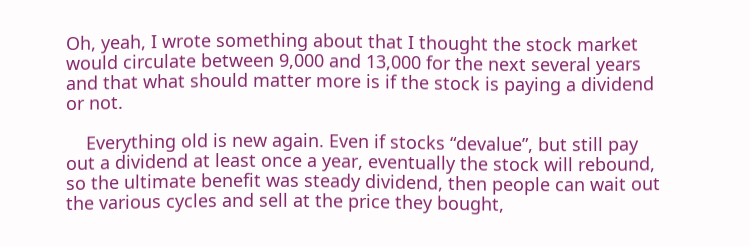Oh, yeah, I wrote something about that I thought the stock market would circulate between 9,000 and 13,000 for the next several years and that what should matter more is if the stock is paying a dividend or not.

    Everything old is new again. Even if stocks “devalue”, but still pay out a dividend at least once a year, eventually the stock will rebound, so the ultimate benefit was steady dividend, then people can wait out the various cycles and sell at the price they bought,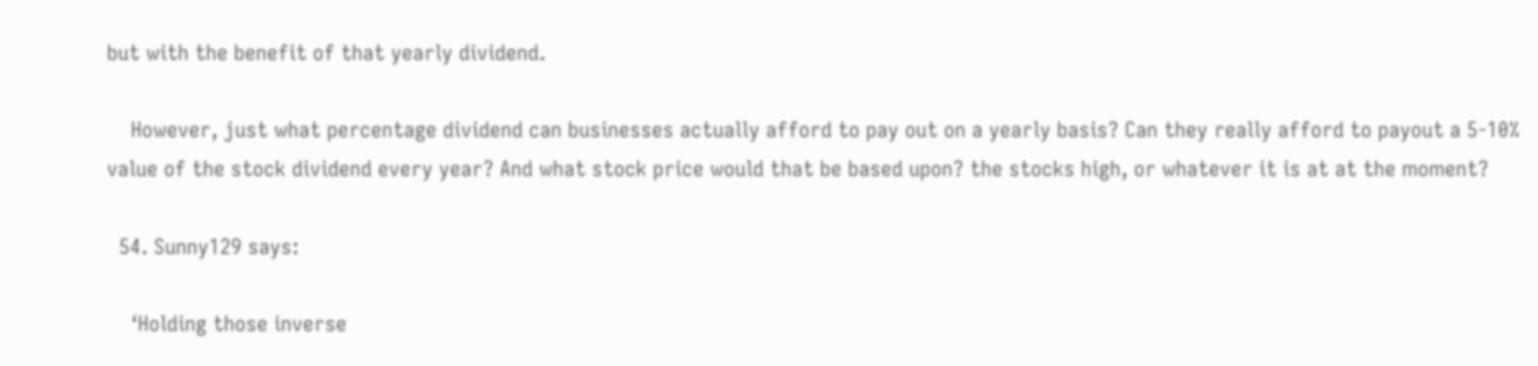but with the benefit of that yearly dividend.

    However, just what percentage dividend can businesses actually afford to pay out on a yearly basis? Can they really afford to payout a 5-10% value of the stock dividend every year? And what stock price would that be based upon? the stocks high, or whatever it is at at the moment?

  54. Sunny129 says:

    ‘Holding those inverse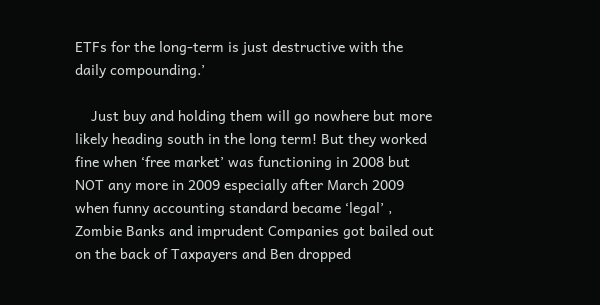ETFs for the long-term is just destructive with the daily compounding.’

    Just buy and holding them will go nowhere but more likely heading south in the long term! But they worked fine when ‘free market’ was functioning in 2008 but NOT any more in 2009 especially after March 2009 when funny accounting standard became ‘legal’ , Zombie Banks and imprudent Companies got bailed out on the back of Taxpayers and Ben dropped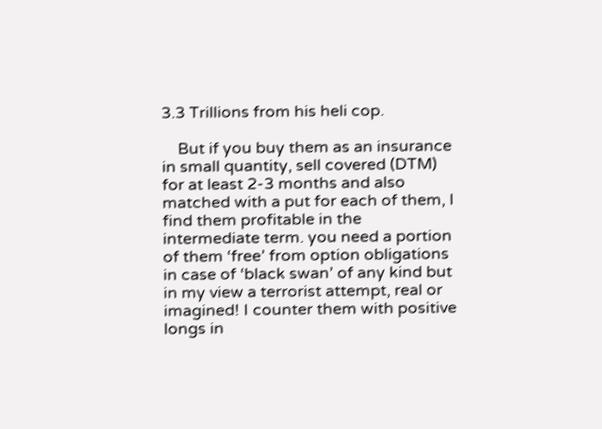3.3 Trillions from his heli cop.

    But if you buy them as an insurance in small quantity, sell covered (DTM) for at least 2-3 months and also matched with a put for each of them, I find them profitable in the intermediate term. you need a portion of them ‘free’ from option obligations in case of ‘black swan’ of any kind but in my view a terrorist attempt, real or imagined! I counter them with positive longs in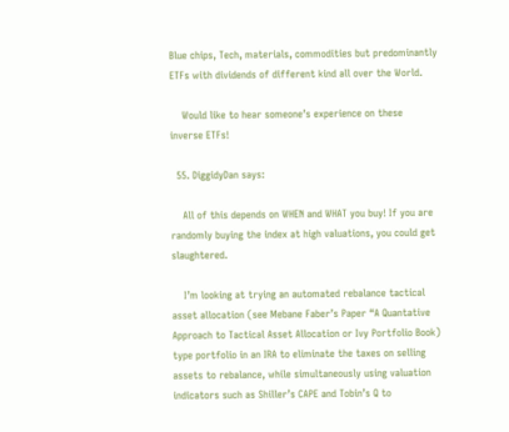Blue chips, Tech, materials, commodities but predominantly ETFs with dividends of different kind all over the World.

    Would like to hear someone’s experience on these inverse ETFs!

  55. DiggidyDan says:

    All of this depends on WHEN and WHAT you buy! If you are randomly buying the index at high valuations, you could get slaughtered.

    I’m looking at trying an automated rebalance tactical asset allocation (see Mebane Faber’s Paper “A Quantative Approach to Tactical Asset Allocation or Ivy Portfolio Book) type portfolio in an IRA to eliminate the taxes on selling assets to rebalance, while simultaneously using valuation indicators such as Shiller’s CAPE and Tobin’s Q to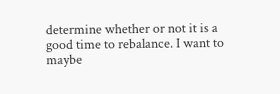determine whether or not it is a good time to rebalance. I want to maybe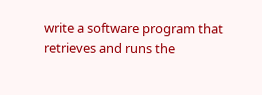write a software program that retrieves and runs the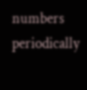numbers periodically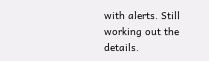with alerts. Still working out the details.